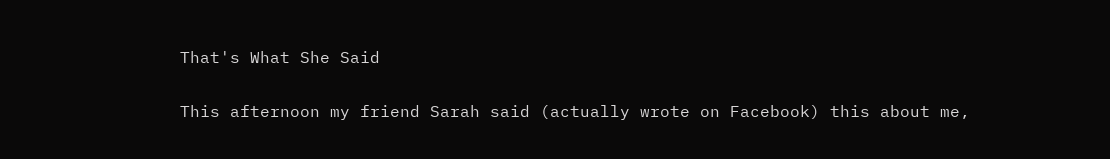That's What She Said

This afternoon my friend Sarah said (actually wrote on Facebook) this about me,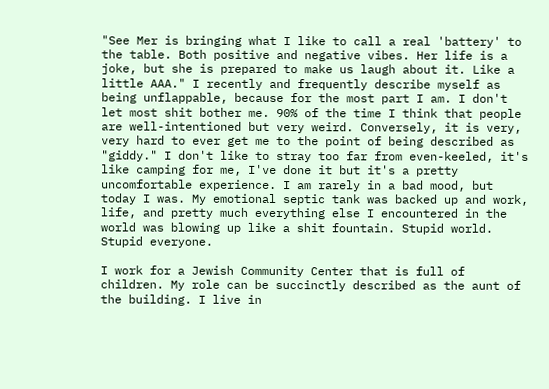"See Mer is bringing what I like to call a real 'battery' to the table. Both positive and negative vibes. Her life is a joke, but she is prepared to make us laugh about it. Like a little AAA." I recently and frequently describe myself as being unflappable, because for the most part I am. I don't let most shit bother me. 90% of the time I think that people are well-intentioned but very weird. Conversely, it is very, very hard to ever get me to the point of being described as "giddy." I don't like to stray too far from even-keeled, it's like camping for me, I've done it but it's a pretty uncomfortable experience. I am rarely in a bad mood, but today I was. My emotional septic tank was backed up and work, life, and pretty much everything else I encountered in the world was blowing up like a shit fountain. Stupid world. Stupid everyone.

I work for a Jewish Community Center that is full of children. My role can be succinctly described as the aunt of the building. I live in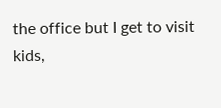the office but I get to visit kids,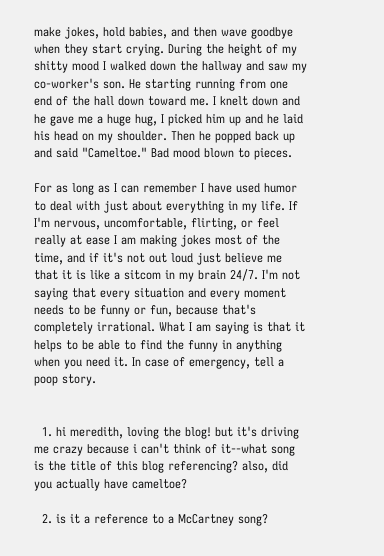make jokes, hold babies, and then wave goodbye when they start crying. During the height of my shitty mood I walked down the hallway and saw my co-worker's son. He starting running from one end of the hall down toward me. I knelt down and he gave me a huge hug, I picked him up and he laid his head on my shoulder. Then he popped back up and said "Cameltoe." Bad mood blown to pieces.

For as long as I can remember I have used humor to deal with just about everything in my life. If I'm nervous, uncomfortable, flirting, or feel really at ease I am making jokes most of the time, and if it's not out loud just believe me that it is like a sitcom in my brain 24/7. I'm not saying that every situation and every moment needs to be funny or fun, because that's completely irrational. What I am saying is that it helps to be able to find the funny in anything when you need it. In case of emergency, tell a poop story.


  1. hi meredith, loving the blog! but it's driving me crazy because i can't think of it--what song is the title of this blog referencing? also, did you actually have cameltoe?

  2. is it a reference to a McCartney song?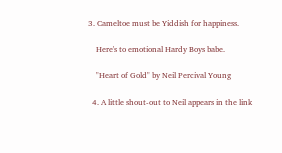3. Cameltoe must be Yiddish for happiness.

    Here's to emotional Hardy Boys babe.

    "Heart of Gold" by Neil Percival Young

  4. A little shout-out to Neil appears in the link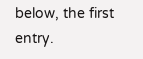below, the first entry.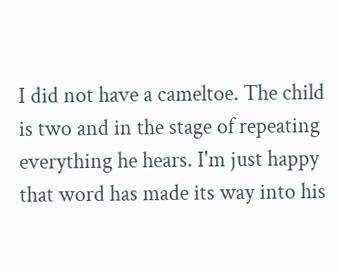I did not have a cameltoe. The child is two and in the stage of repeating everything he hears. I'm just happy that word has made its way into his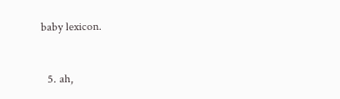baby lexicon.


  5. ah,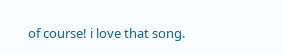of course! i love that song.